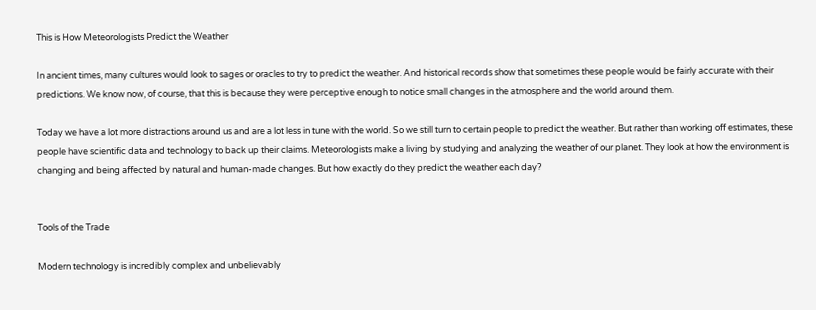This is How Meteorologists Predict the Weather

In ancient times, many cultures would look to sages or oracles to try to predict the weather. And historical records show that sometimes these people would be fairly accurate with their predictions. We know now, of course, that this is because they were perceptive enough to notice small changes in the atmosphere and the world around them.

Today we have a lot more distractions around us and are a lot less in tune with the world. So we still turn to certain people to predict the weather. But rather than working off estimates, these people have scientific data and technology to back up their claims. Meteorologists make a living by studying and analyzing the weather of our planet. They look at how the environment is changing and being affected by natural and human-made changes. But how exactly do they predict the weather each day?


Tools of the Trade

Modern technology is incredibly complex and unbelievably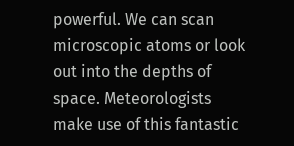powerful. We can scan microscopic atoms or look out into the depths of space. Meteorologists make use of this fantastic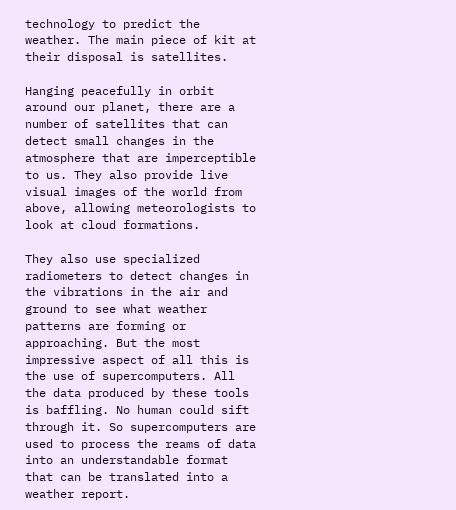technology to predict the weather. The main piece of kit at their disposal is satellites.

Hanging peacefully in orbit around our planet, there are a number of satellites that can detect small changes in the atmosphere that are imperceptible to us. They also provide live visual images of the world from above, allowing meteorologists to look at cloud formations.

They also use specialized radiometers to detect changes in the vibrations in the air and ground to see what weather patterns are forming or approaching. But the most impressive aspect of all this is the use of supercomputers. All the data produced by these tools is baffling. No human could sift through it. So supercomputers are used to process the reams of data into an understandable format that can be translated into a weather report.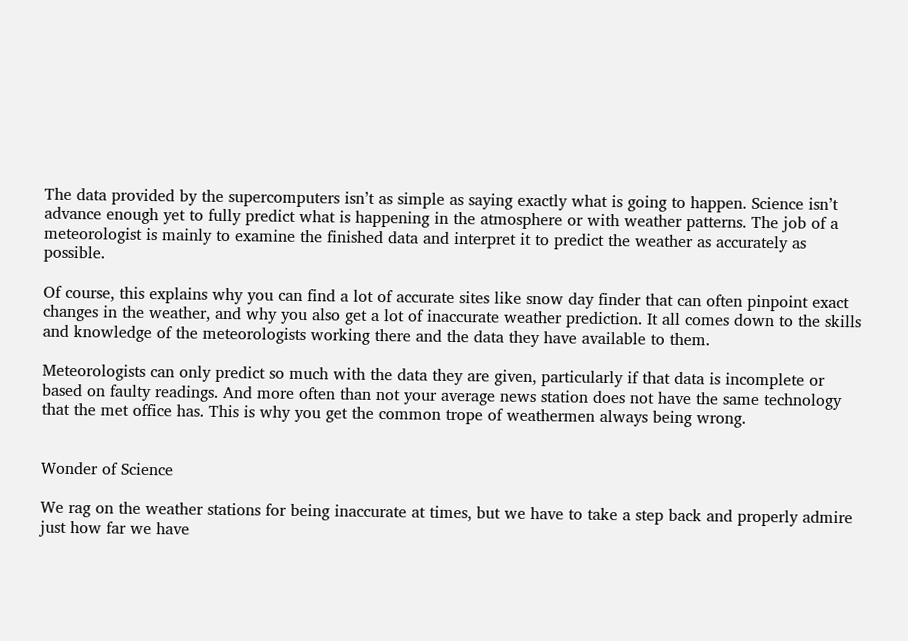The data provided by the supercomputers isn’t as simple as saying exactly what is going to happen. Science isn’t advance enough yet to fully predict what is happening in the atmosphere or with weather patterns. The job of a meteorologist is mainly to examine the finished data and interpret it to predict the weather as accurately as possible.

Of course, this explains why you can find a lot of accurate sites like snow day finder that can often pinpoint exact changes in the weather, and why you also get a lot of inaccurate weather prediction. It all comes down to the skills and knowledge of the meteorologists working there and the data they have available to them.

Meteorologists can only predict so much with the data they are given, particularly if that data is incomplete or based on faulty readings. And more often than not your average news station does not have the same technology that the met office has. This is why you get the common trope of weathermen always being wrong.


Wonder of Science

We rag on the weather stations for being inaccurate at times, but we have to take a step back and properly admire just how far we have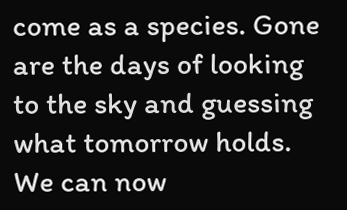come as a species. Gone are the days of looking to the sky and guessing what tomorrow holds. We can now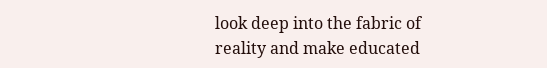look deep into the fabric of reality and make educated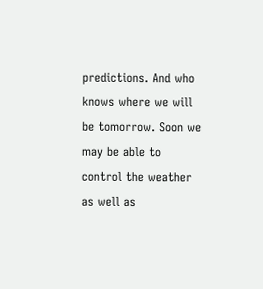predictions. And who knows where we will be tomorrow. Soon we may be able to control the weather as well as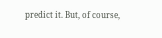predict it. But, of course,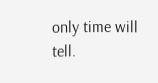only time will tell.